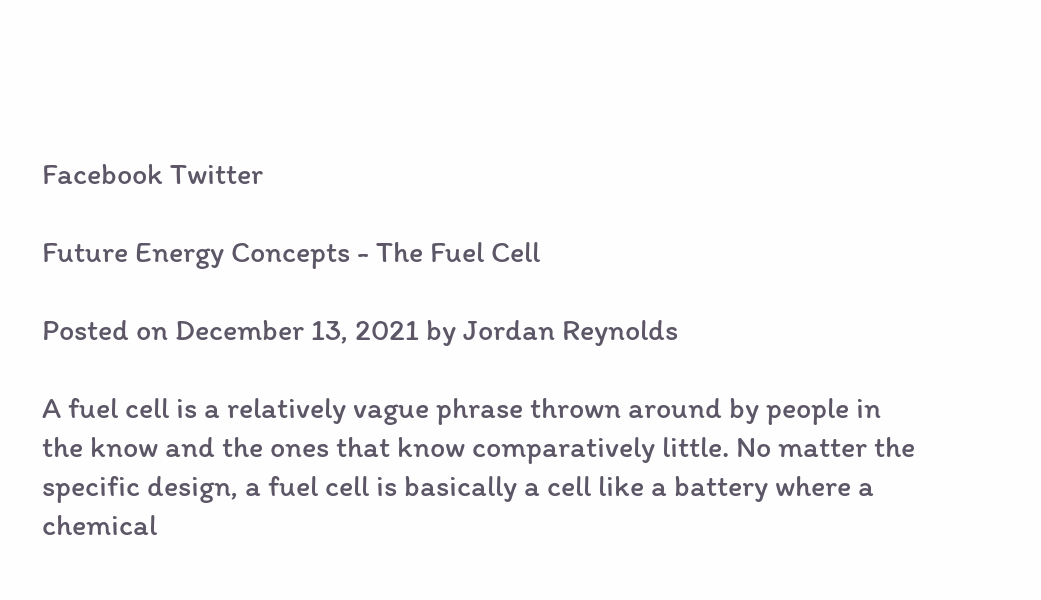Facebook Twitter

Future Energy Concepts - The Fuel Cell

Posted on December 13, 2021 by Jordan Reynolds

A fuel cell is a relatively vague phrase thrown around by people in the know and the ones that know comparatively little. No matter the specific design, a fuel cell is basically a cell like a battery where a chemical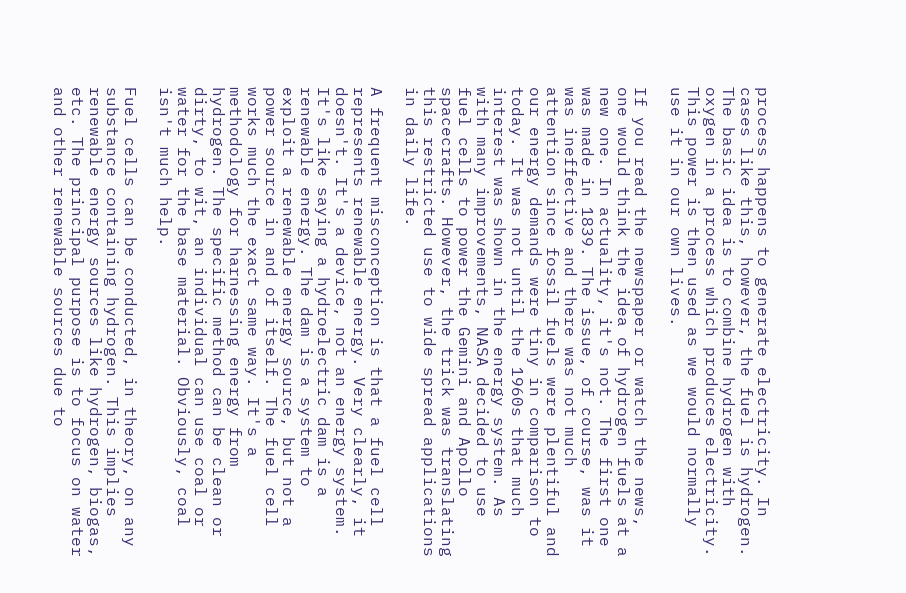process happens to generate electricity. In cases like this, however, the fuel is hydrogen. The basic idea is to combine hydrogen with oxygen in a process which produces electricity. This power is then used as we would normally use it in our own lives.

If you read the newspaper or watch the news, one would think the idea of hydrogen fuels at a new one. In actuality, it's not. The first one was made in 1839. The issue, of course, was it was ineffective and there was not much attention since fossil fuels were plentiful and our energy demands were tiny in comparison to today. It was not until the 1960s that much interest was shown in the energy system. As with many improvements, NASA decided to use fuel cells to power the Gemini and Apollo spacecrafts. However, the trick was translating this restricted use to wide spread applications in daily life.

A frequent misconception is that a fuel cell represents renewable energy. Very clearly, it doesn't. It's a device, not an energy system. It's like saying a hydroelectric dam is a renewable energy. The dam is a system to exploit a renewable energy source, but not a power source in and of itself. The fuel cell works much the exact same way. It's a methodology for harnessing energy from hydrogen. The specific method can be clean or dirty, to wit, an individual can use coal or water for the base material. Obviously, coal isn't much help.

Fuel cells can be conducted, in theory, on any substance containing hydrogen. This implies renewable energy sources like hydrogen, biogas, etc. The principal purpose is to focus on water and other renewable sources due to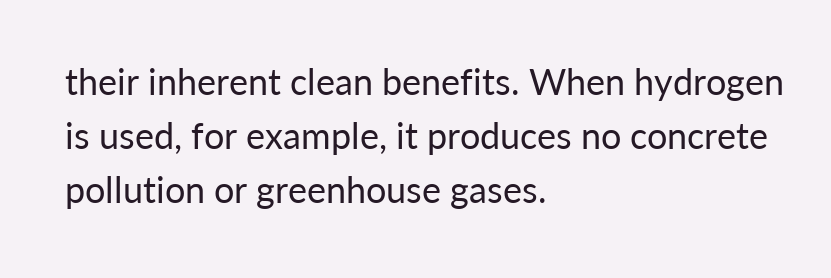their inherent clean benefits. When hydrogen is used, for example, it produces no concrete pollution or greenhouse gases.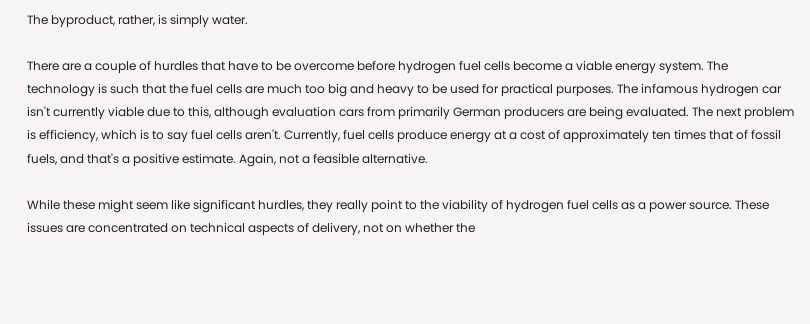The byproduct, rather, is simply water.

There are a couple of hurdles that have to be overcome before hydrogen fuel cells become a viable energy system. The technology is such that the fuel cells are much too big and heavy to be used for practical purposes. The infamous hydrogen car isn't currently viable due to this, although evaluation cars from primarily German producers are being evaluated. The next problem is efficiency, which is to say fuel cells aren't. Currently, fuel cells produce energy at a cost of approximately ten times that of fossil fuels, and that's a positive estimate. Again, not a feasible alternative.

While these might seem like significant hurdles, they really point to the viability of hydrogen fuel cells as a power source. These issues are concentrated on technical aspects of delivery, not on whether the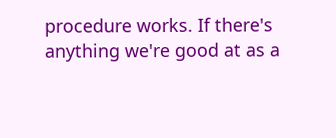procedure works. If there's anything we're good at as a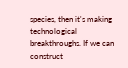species, then it's making technological breakthroughs. If we can construct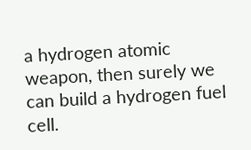a hydrogen atomic weapon, then surely we can build a hydrogen fuel cell.